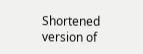Shortened version of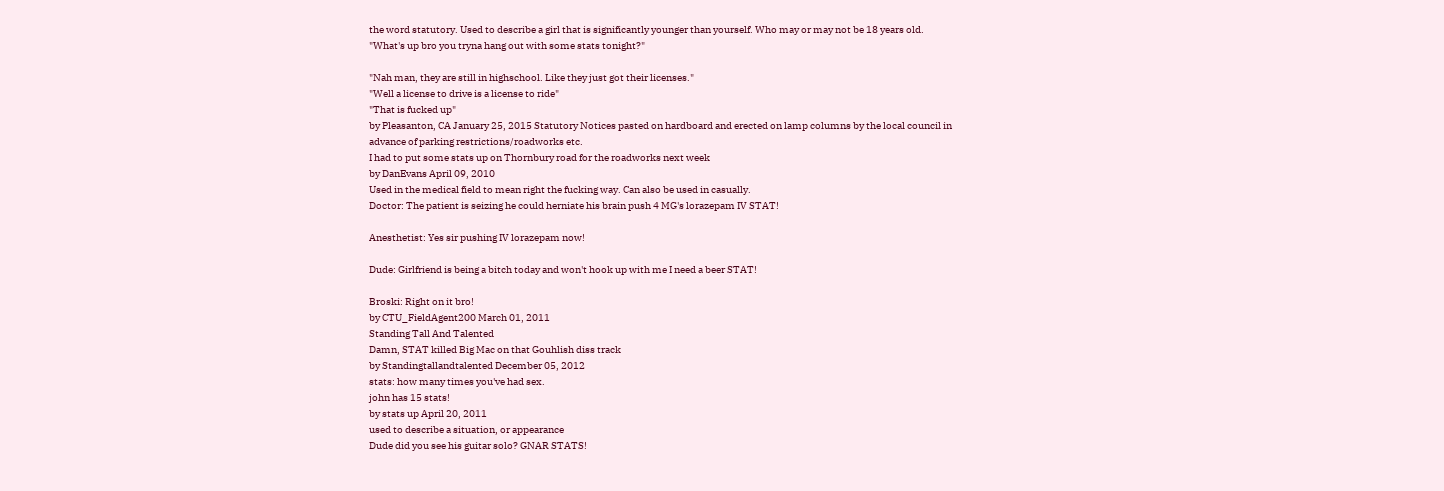the word statutory. Used to describe a girl that is significantly younger than yourself. Who may or may not be 18 years old.
"What's up bro you tryna hang out with some stats tonight?"

"Nah man, they are still in highschool. Like they just got their licenses."
"Well a license to drive is a license to ride"
"That is fucked up"
by Pleasanton, CA January 25, 2015 Statutory Notices pasted on hardboard and erected on lamp columns by the local council in advance of parking restrictions/roadworks etc.
I had to put some stats up on Thornbury road for the roadworks next week
by DanEvans April 09, 2010
Used in the medical field to mean right the fucking way. Can also be used in casually.
Doctor: The patient is seizing he could herniate his brain push 4 MG's lorazepam IV STAT!

Anesthetist: Yes sir pushing IV lorazepam now!

Dude: Girlfriend is being a bitch today and won't hook up with me I need a beer STAT!

Broski: Right on it bro!
by CTU_FieldAgent200 March 01, 2011
Standing Tall And Talented
Damn, STAT killed Big Mac on that Gouhlish diss track
by Standingtallandtalented December 05, 2012
stats: how many times you've had sex.
john has 15 stats!
by stats up April 20, 2011
used to describe a situation, or appearance
Dude did you see his guitar solo? GNAR STATS!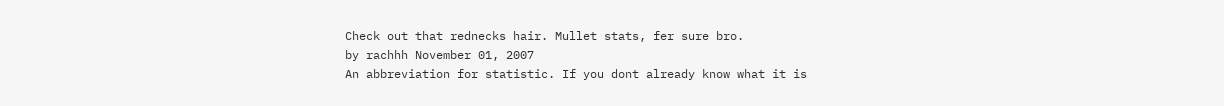Check out that rednecks hair. Mullet stats, fer sure bro.
by rachhh November 01, 2007
An abbreviation for statistic. If you dont already know what it is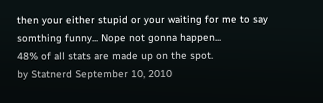then your either stupid or your waiting for me to say somthing funny... Nope not gonna happen...
48% of all stats are made up on the spot.
by Statnerd September 10, 2010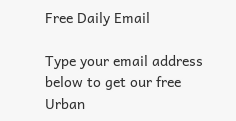Free Daily Email

Type your email address below to get our free Urban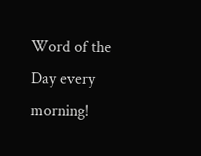Word of the Day every morning!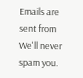Emails are sent from We'll never spam you.